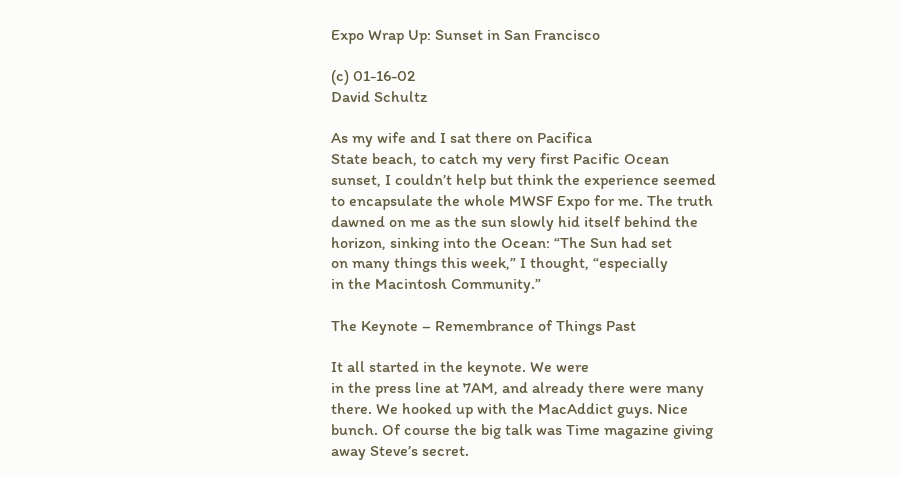Expo Wrap Up: Sunset in San Francisco

(c) 01-16-02
David Schultz

As my wife and I sat there on Pacifica
State beach, to catch my very first Pacific Ocean
sunset, I couldn’t help but think the experience seemed
to encapsulate the whole MWSF Expo for me. The truth
dawned on me as the sun slowly hid itself behind the
horizon, sinking into the Ocean: “The Sun had set
on many things this week,” I thought, “especially
in the Macintosh Community.”

The Keynote – Remembrance of Things Past

It all started in the keynote. We were
in the press line at 7AM, and already there were many
there. We hooked up with the MacAddict guys. Nice
bunch. Of course the big talk was Time magazine giving
away Steve’s secret.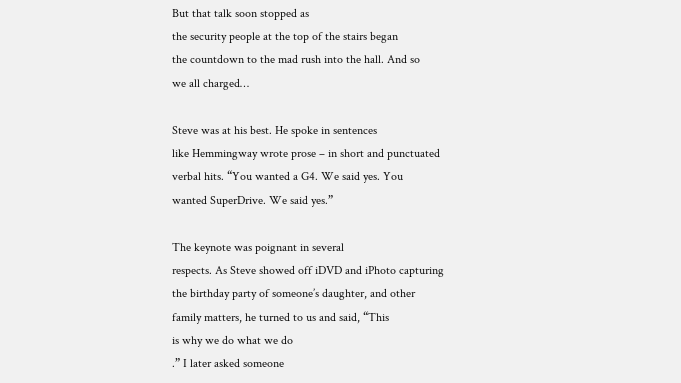But that talk soon stopped as
the security people at the top of the stairs began
the countdown to the mad rush into the hall. And so
we all charged…

Steve was at his best. He spoke in sentences
like Hemmingway wrote prose – in short and punctuated
verbal hits. “You wanted a G4. We said yes. You
wanted SuperDrive. We said yes.”

The keynote was poignant in several
respects. As Steve showed off iDVD and iPhoto capturing
the birthday party of someone’s daughter, and other
family matters, he turned to us and said, “This
is why we do what we do
.” I later asked someone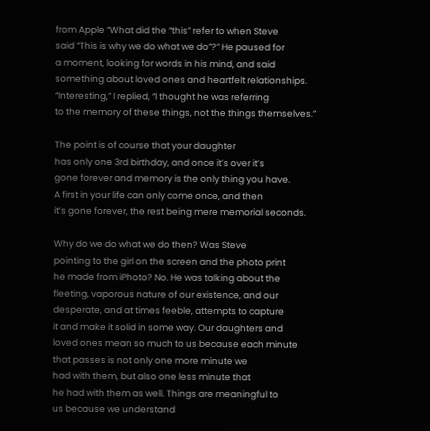from Apple “What did the “this” refer to when Steve
said “This is why we do what we do”?” He paused for
a moment, looking for words in his mind, and said
something about loved ones and heartfelt relationships.
“Interesting,” I replied, “I thought he was referring
to the memory of these things, not the things themselves.”

The point is of course that your daughter
has only one 3rd birthday, and once it’s over it’s
gone forever and memory is the only thing you have.
A first in your life can only come once, and then
it’s gone forever, the rest being mere memorial seconds.

Why do we do what we do then? Was Steve
pointing to the girl on the screen and the photo print
he made from iPhoto? No. He was talking about the
fleeting, vaporous nature of our existence, and our
desperate, and at times feeble, attempts to capture
it and make it solid in some way. Our daughters and
loved ones mean so much to us because each minute
that passes is not only one more minute we
had with them, but also one less minute that
he had with them as well. Things are meaningful to
us because we understand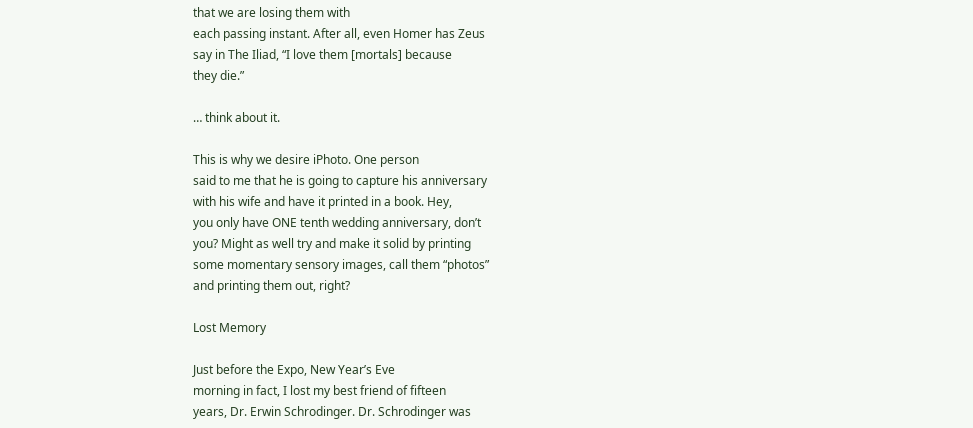that we are losing them with
each passing instant. After all, even Homer has Zeus
say in The Iliad, “I love them [mortals] because
they die.”

… think about it.

This is why we desire iPhoto. One person
said to me that he is going to capture his anniversary
with his wife and have it printed in a book. Hey,
you only have ONE tenth wedding anniversary, don’t
you? Might as well try and make it solid by printing
some momentary sensory images, call them “photos”
and printing them out, right?

Lost Memory

Just before the Expo, New Year’s Eve
morning in fact, I lost my best friend of fifteen
years, Dr. Erwin Schrodinger. Dr. Schrodinger was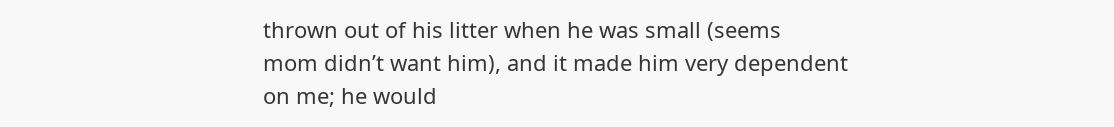thrown out of his litter when he was small (seems
mom didn’t want him), and it made him very dependent
on me; he would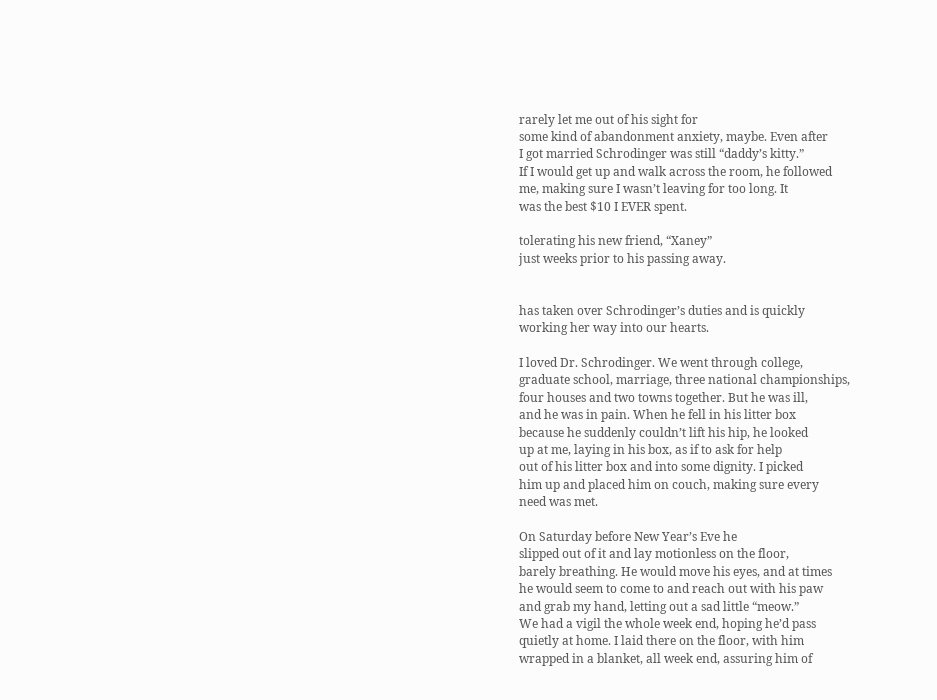rarely let me out of his sight for
some kind of abandonment anxiety, maybe. Even after
I got married Schrodinger was still “daddy’s kitty.”
If I would get up and walk across the room, he followed
me, making sure I wasn’t leaving for too long. It
was the best $10 I EVER spent.

tolerating his new friend, “Xaney”
just weeks prior to his passing away.


has taken over Schrodinger’s duties and is quickly
working her way into our hearts.

I loved Dr. Schrodinger. We went through college,
graduate school, marriage, three national championships,
four houses and two towns together. But he was ill,
and he was in pain. When he fell in his litter box
because he suddenly couldn’t lift his hip, he looked
up at me, laying in his box, as if to ask for help
out of his litter box and into some dignity. I picked
him up and placed him on couch, making sure every
need was met.

On Saturday before New Year’s Eve he
slipped out of it and lay motionless on the floor,
barely breathing. He would move his eyes, and at times
he would seem to come to and reach out with his paw
and grab my hand, letting out a sad little “meow.”
We had a vigil the whole week end, hoping he’d pass
quietly at home. I laid there on the floor, with him
wrapped in a blanket, all week end, assuring him of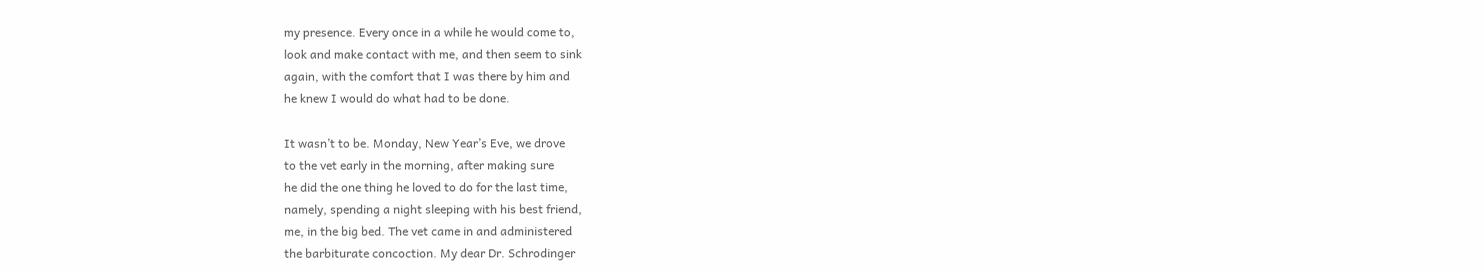my presence. Every once in a while he would come to,
look and make contact with me, and then seem to sink
again, with the comfort that I was there by him and
he knew I would do what had to be done.

It wasn’t to be. Monday, New Year’s Eve, we drove
to the vet early in the morning, after making sure
he did the one thing he loved to do for the last time,
namely, spending a night sleeping with his best friend,
me, in the big bed. The vet came in and administered
the barbiturate concoction. My dear Dr. Schrodinger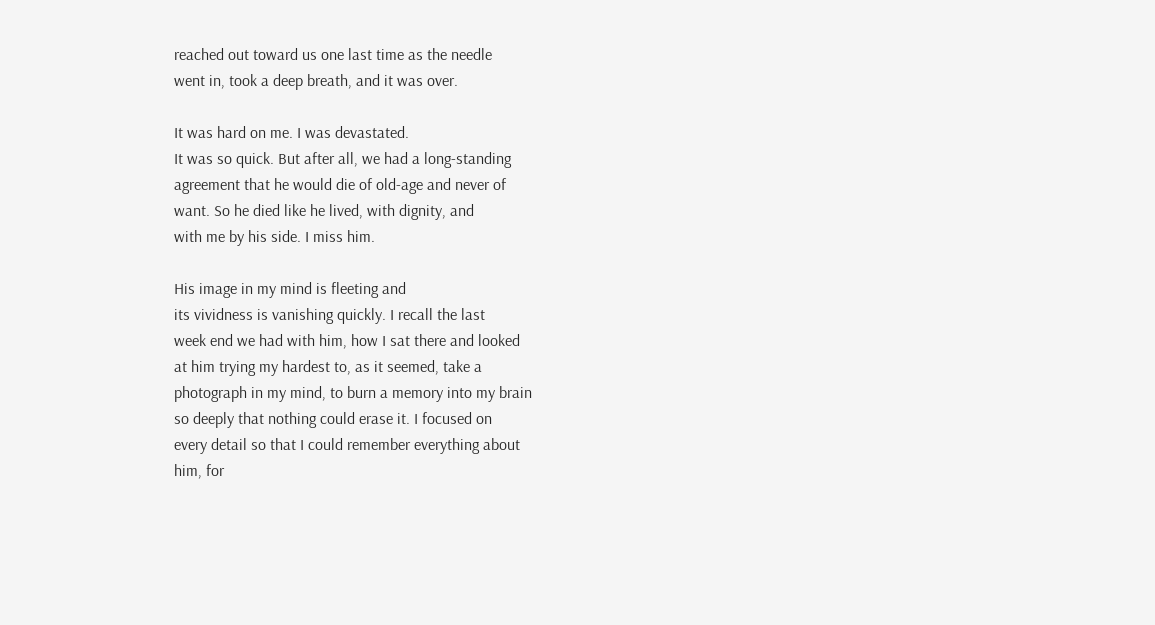reached out toward us one last time as the needle
went in, took a deep breath, and it was over.

It was hard on me. I was devastated.
It was so quick. But after all, we had a long-standing
agreement that he would die of old-age and never of
want. So he died like he lived, with dignity, and
with me by his side. I miss him.

His image in my mind is fleeting and
its vividness is vanishing quickly. I recall the last
week end we had with him, how I sat there and looked
at him trying my hardest to, as it seemed, take a
photograph in my mind, to burn a memory into my brain
so deeply that nothing could erase it. I focused on
every detail so that I could remember everything about
him, for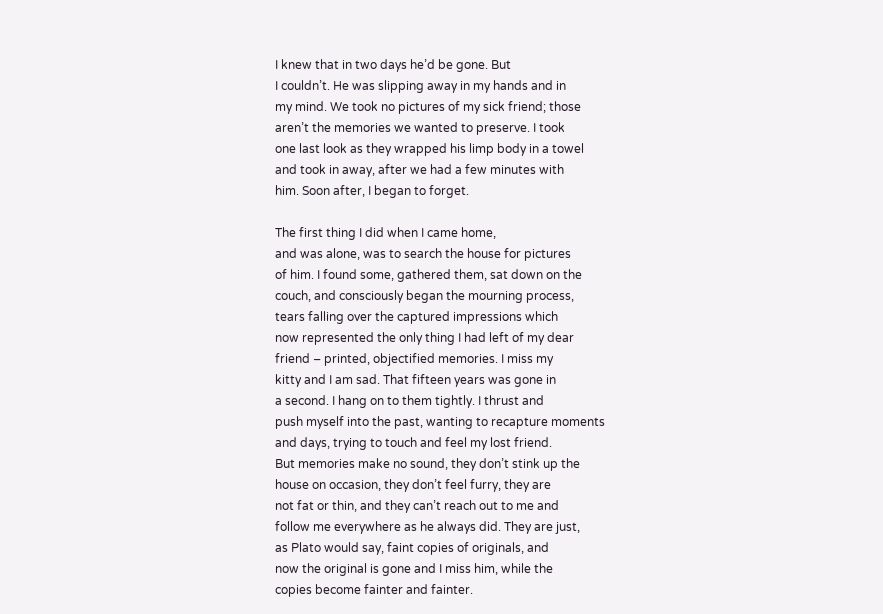I knew that in two days he’d be gone. But
I couldn’t. He was slipping away in my hands and in
my mind. We took no pictures of my sick friend; those
aren’t the memories we wanted to preserve. I took
one last look as they wrapped his limp body in a towel
and took in away, after we had a few minutes with
him. Soon after, I began to forget.

The first thing I did when I came home,
and was alone, was to search the house for pictures
of him. I found some, gathered them, sat down on the
couch, and consciously began the mourning process,
tears falling over the captured impressions which
now represented the only thing I had left of my dear
friend – printed, objectified memories. I miss my
kitty and I am sad. That fifteen years was gone in
a second. I hang on to them tightly. I thrust and
push myself into the past, wanting to recapture moments
and days, trying to touch and feel my lost friend.
But memories make no sound, they don’t stink up the
house on occasion, they don’t feel furry, they are
not fat or thin, and they can’t reach out to me and
follow me everywhere as he always did. They are just,
as Plato would say, faint copies of originals, and
now the original is gone and I miss him, while the
copies become fainter and fainter.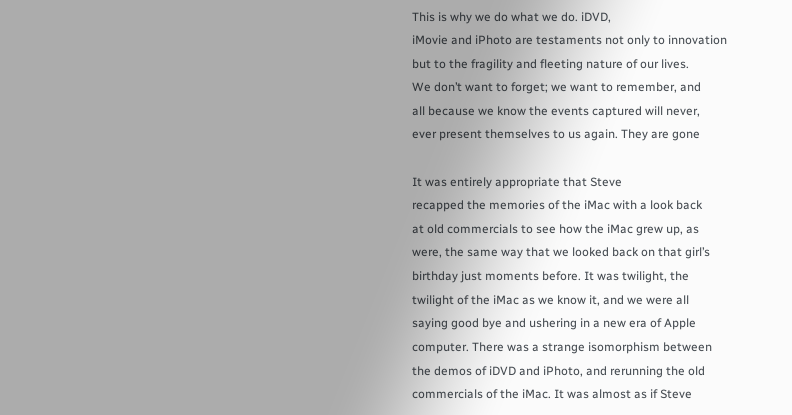This is why we do what we do. iDVD,
iMovie and iPhoto are testaments not only to innovation
but to the fragility and fleeting nature of our lives.
We don’t want to forget; we want to remember, and
all because we know the events captured will never,
ever present themselves to us again. They are gone

It was entirely appropriate that Steve
recapped the memories of the iMac with a look back
at old commercials to see how the iMac grew up, as
were, the same way that we looked back on that girl’s
birthday just moments before. It was twilight, the
twilight of the iMac as we know it, and we were all
saying good bye and ushering in a new era of Apple
computer. There was a strange isomorphism between
the demos of iDVD and iPhoto, and rerunning the old
commercials of the iMac. It was almost as if Steve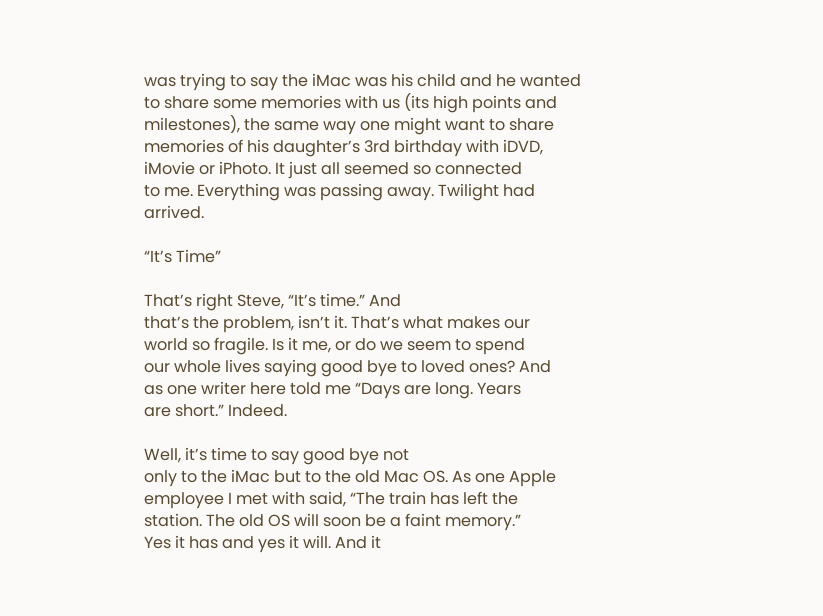was trying to say the iMac was his child and he wanted
to share some memories with us (its high points and
milestones), the same way one might want to share
memories of his daughter’s 3rd birthday with iDVD,
iMovie or iPhoto. It just all seemed so connected
to me. Everything was passing away. Twilight had arrived.

“It’s Time”

That’s right Steve, “It’s time.” And
that’s the problem, isn’t it. That’s what makes our
world so fragile. Is it me, or do we seem to spend
our whole lives saying good bye to loved ones? And
as one writer here told me “Days are long. Years
are short.” Indeed.

Well, it’s time to say good bye not
only to the iMac but to the old Mac OS. As one Apple
employee I met with said, “The train has left the
station. The old OS will soon be a faint memory.”
Yes it has and yes it will. And it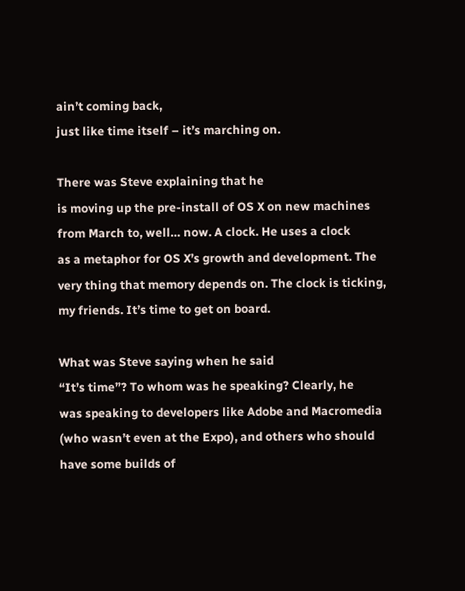ain’t coming back,
just like time itself – it’s marching on.

There was Steve explaining that he
is moving up the pre-install of OS X on new machines
from March to, well… now. A clock. He uses a clock
as a metaphor for OS X’s growth and development. The
very thing that memory depends on. The clock is ticking,
my friends. It’s time to get on board.

What was Steve saying when he said
“It’s time”? To whom was he speaking? Clearly, he
was speaking to developers like Adobe and Macromedia
(who wasn’t even at the Expo), and others who should
have some builds of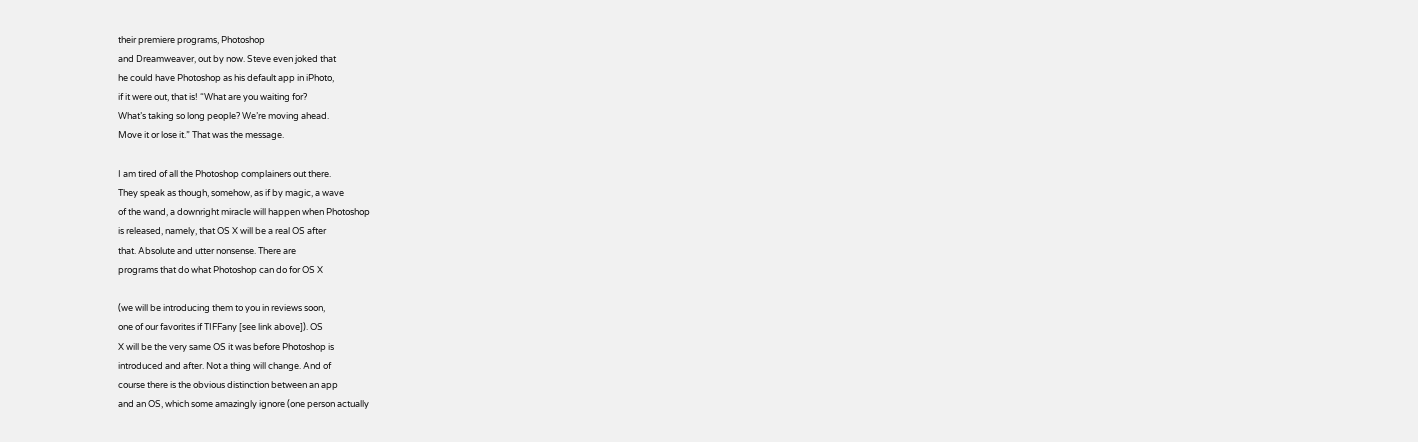their premiere programs, Photoshop
and Dreamweaver, out by now. Steve even joked that
he could have Photoshop as his default app in iPhoto,
if it were out, that is! “What are you waiting for?
What’s taking so long people? We’re moving ahead.
Move it or lose it.” That was the message.

I am tired of all the Photoshop complainers out there.
They speak as though, somehow, as if by magic, a wave
of the wand, a downright miracle will happen when Photoshop
is released, namely, that OS X will be a real OS after
that. Absolute and utter nonsense. There are
programs that do what Photoshop can do for OS X

(we will be introducing them to you in reviews soon,
one of our favorites if TIFFany [see link above]). OS
X will be the very same OS it was before Photoshop is
introduced and after. Not a thing will change. And of
course there is the obvious distinction between an app
and an OS, which some amazingly ignore (one person actually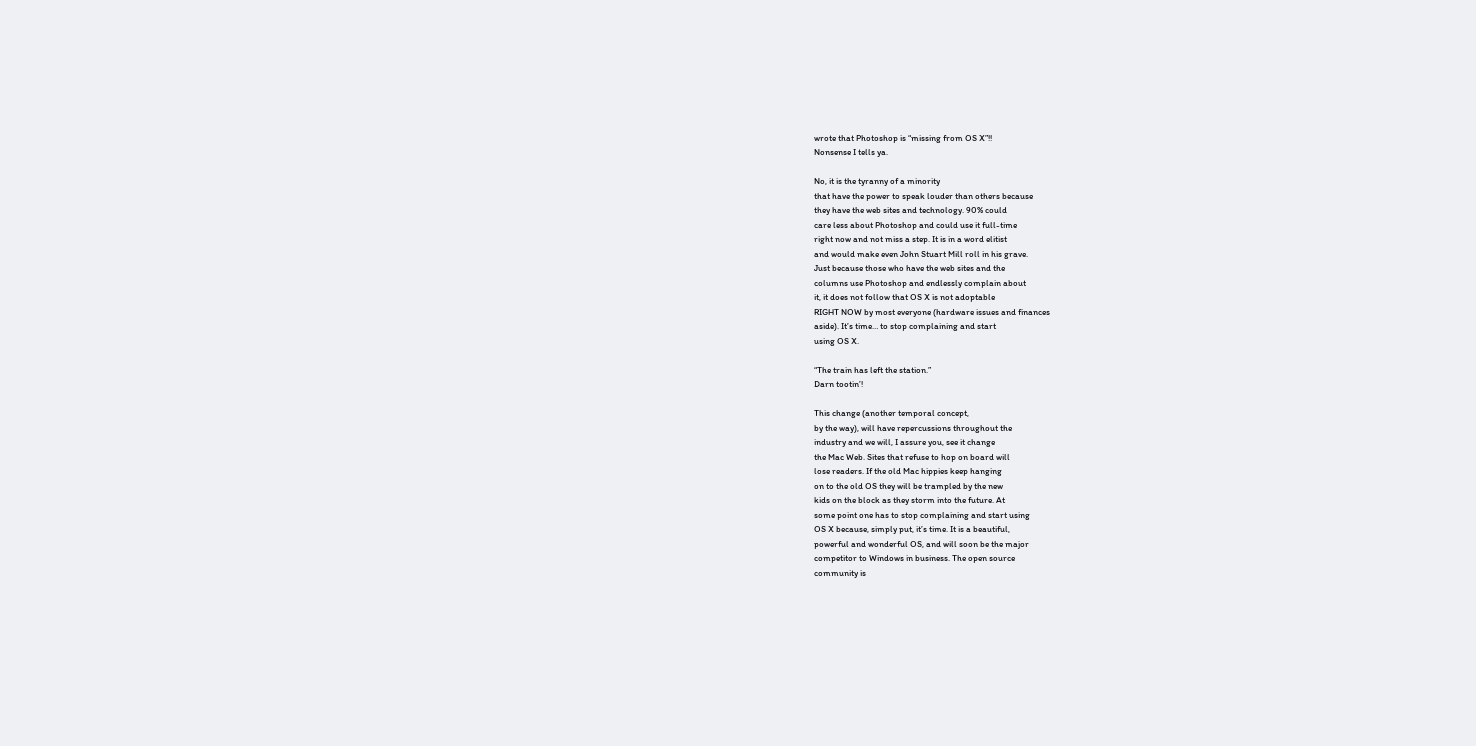wrote that Photoshop is “missing from OS X”!!
Nonsense I tells ya.

No, it is the tyranny of a minority
that have the power to speak louder than others because
they have the web sites and technology. 90% could
care less about Photoshop and could use it full-time
right now and not miss a step. It is in a word elitist
and would make even John Stuart Mill roll in his grave.
Just because those who have the web sites and the
columns use Photoshop and endlessly complain about
it, it does not follow that OS X is not adoptable
RIGHT NOW by most everyone (hardware issues and finances
aside). It’s time… to stop complaining and start
using OS X.

“The train has left the station.”
Darn tootin’!

This change (another temporal concept,
by the way), will have repercussions throughout the
industry and we will, I assure you, see it change
the Mac Web. Sites that refuse to hop on board will
lose readers. If the old Mac hippies keep hanging
on to the old OS they will be trampled by the new
kids on the block as they storm into the future. At
some point one has to stop complaining and start using
OS X because, simply put, it’s time. It is a beautiful,
powerful and wonderful OS, and will soon be the major
competitor to Windows in business. The open source
community is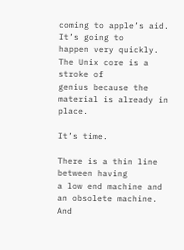coming to apple’s aid. It’s going to
happen very quickly. The Unix core is a stroke of
genius because the material is already in place.

It’s time.

There is a thin line between having
a low end machine and an obsolete machine. And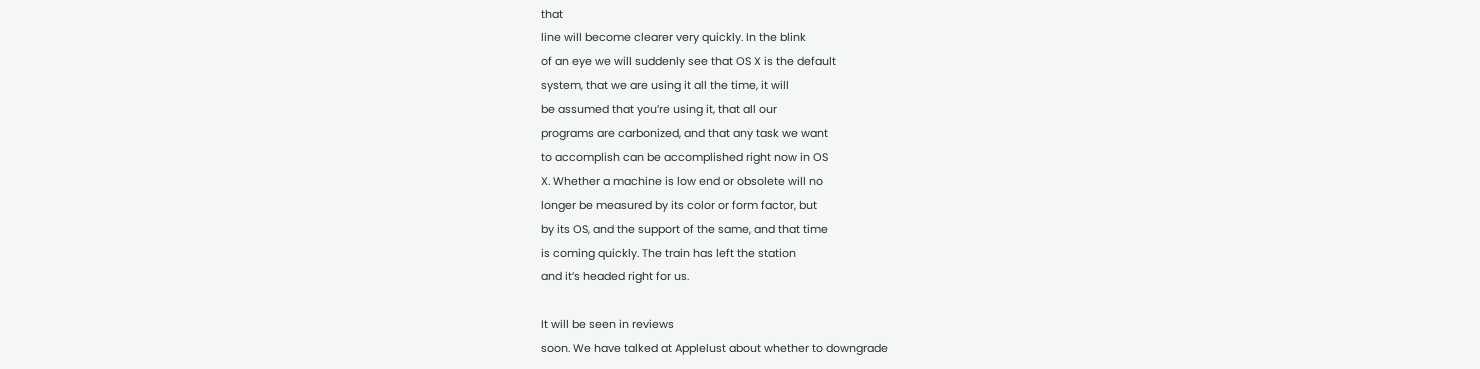that
line will become clearer very quickly. In the blink
of an eye we will suddenly see that OS X is the default
system, that we are using it all the time, it will
be assumed that you’re using it, that all our
programs are carbonized, and that any task we want
to accomplish can be accomplished right now in OS
X. Whether a machine is low end or obsolete will no
longer be measured by its color or form factor, but
by its OS, and the support of the same, and that time
is coming quickly. The train has left the station
and it’s headed right for us.

It will be seen in reviews
soon. We have talked at Applelust about whether to downgrade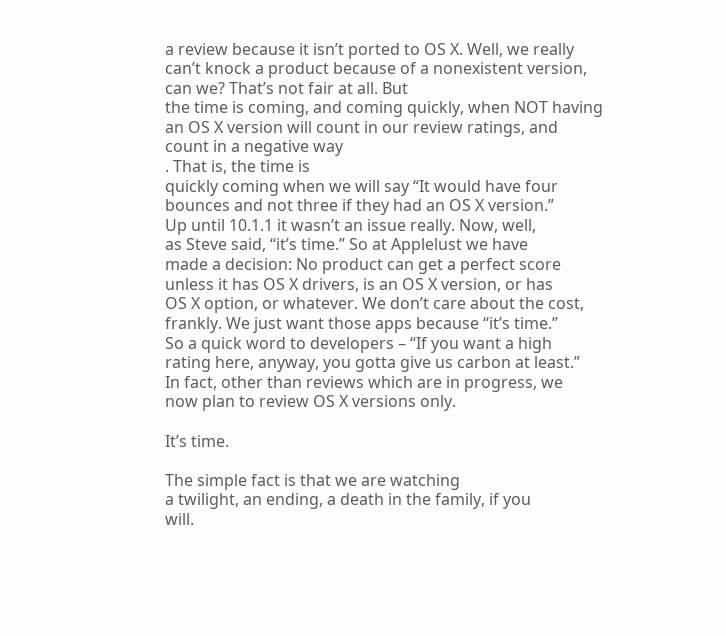a review because it isn’t ported to OS X. Well, we really
can’t knock a product because of a nonexistent version,
can we? That’s not fair at all. But
the time is coming, and coming quickly, when NOT having
an OS X version will count in our review ratings, and
count in a negative way
. That is, the time is
quickly coming when we will say “It would have four
bounces and not three if they had an OS X version.”
Up until 10.1.1 it wasn’t an issue really. Now, well,
as Steve said, “it’s time.” So at Applelust we have
made a decision: No product can get a perfect score
unless it has OS X drivers, is an OS X version, or has
OS X option, or whatever. We don’t care about the cost,
frankly. We just want those apps because “it’s time.”
So a quick word to developers – “If you want a high
rating here, anyway, you gotta give us carbon at least.”
In fact, other than reviews which are in progress, we
now plan to review OS X versions only.

It’s time.

The simple fact is that we are watching
a twilight, an ending, a death in the family, if you
will.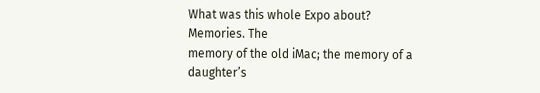What was this whole Expo about? Memories. The
memory of the old iMac; the memory of a daughter’s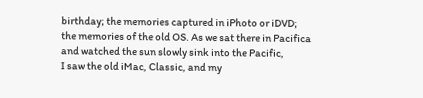birthday; the memories captured in iPhoto or iDVD;
the memories of the old OS. As we sat there in Pacifica
and watched the sun slowly sink into the Pacific,
I saw the old iMac, Classic, and my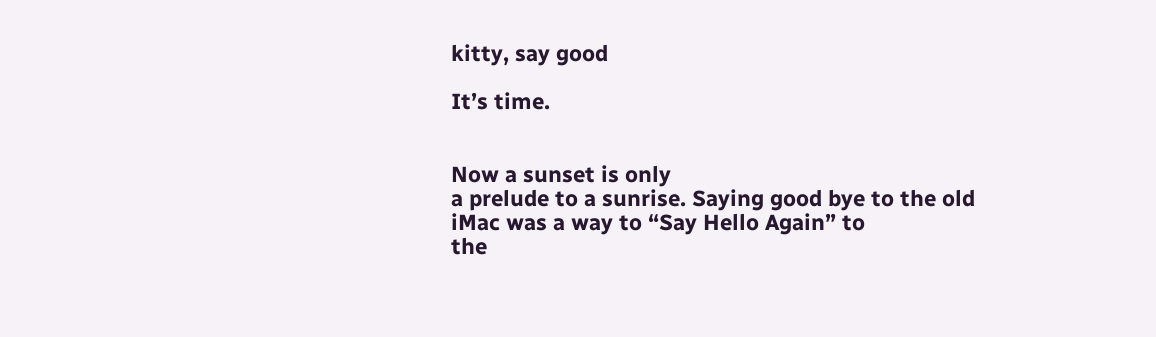kitty, say good

It’s time.


Now a sunset is only
a prelude to a sunrise. Saying good bye to the old
iMac was a way to “Say Hello Again” to
the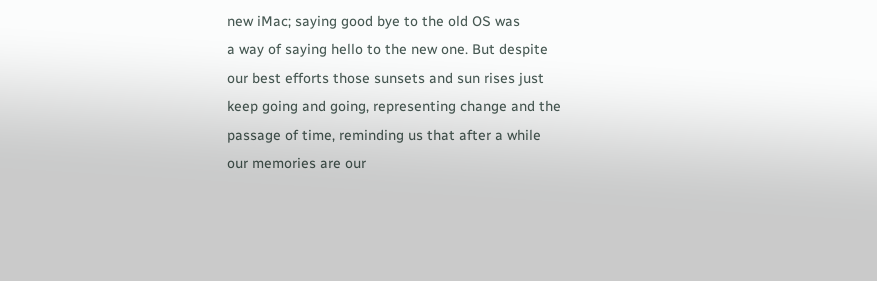new iMac; saying good bye to the old OS was
a way of saying hello to the new one. But despite
our best efforts those sunsets and sun rises just
keep going and going, representing change and the
passage of time, reminding us that after a while
our memories are our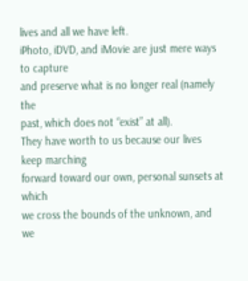lives and all we have left.
iPhoto, iDVD, and iMovie are just mere ways to capture
and preserve what is no longer real (namely the
past, which does not “exist” at all).
They have worth to us because our lives keep marching
forward toward our own, personal sunsets at which
we cross the bounds of the unknown, and we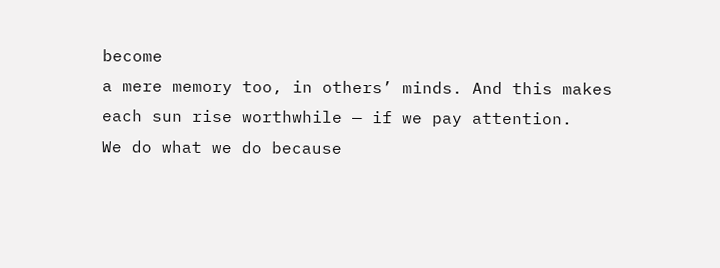become
a mere memory too, in others’ minds. And this makes
each sun rise worthwhile — if we pay attention.
We do what we do because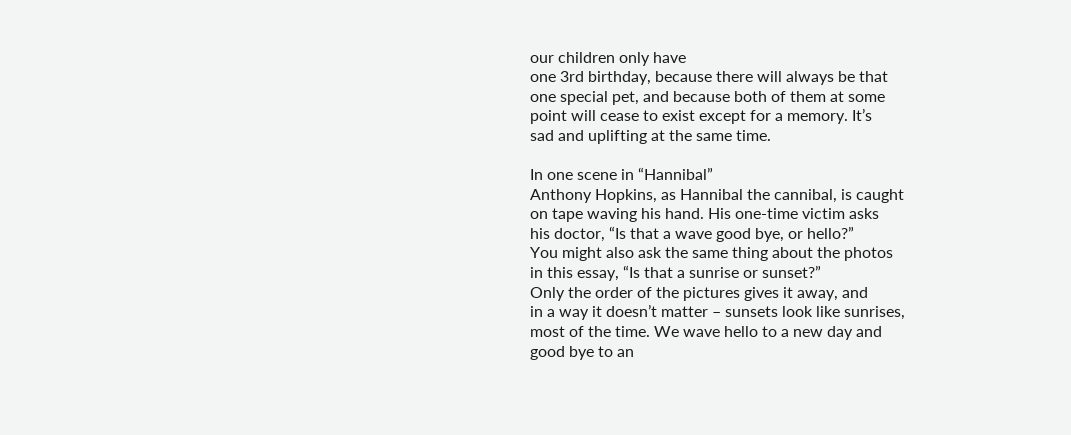our children only have
one 3rd birthday, because there will always be that
one special pet, and because both of them at some
point will cease to exist except for a memory. It’s
sad and uplifting at the same time.

In one scene in “Hannibal”
Anthony Hopkins, as Hannibal the cannibal, is caught
on tape waving his hand. His one-time victim asks
his doctor, “Is that a wave good bye, or hello?”
You might also ask the same thing about the photos
in this essay, “Is that a sunrise or sunset?”
Only the order of the pictures gives it away, and
in a way it doesn’t matter – sunsets look like sunrises,
most of the time. We wave hello to a new day and
good bye to an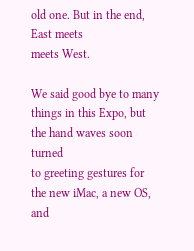old one. But in the end, East meets
meets West.

We said good bye to many
things in this Expo, but the hand waves soon turned
to greeting gestures for the new iMac, a new OS,
and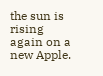the sun is rising again on a new Apple.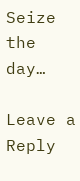Seize the day…

Leave a Reply